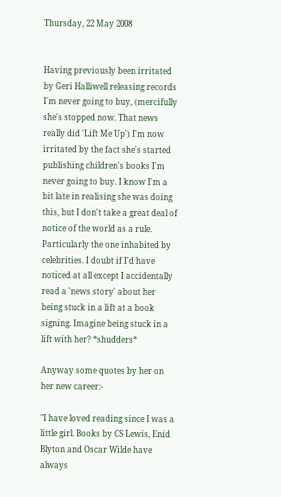Thursday, 22 May 2008


Having previously been irritated by Geri Halliwell releasing records I'm never going to buy, (mercifully she's stopped now. That news really did 'Lift Me Up') I'm now irritated by the fact she's started publishing children's books I'm never going to buy. I know I'm a bit late in realising she was doing this, but I don't take a great deal of notice of the world as a rule. Particularly the one inhabited by celebrities. I doubt if I'd have noticed at all except I accidentally read a 'news story' about her being stuck in a lift at a book signing. Imagine being stuck in a lift with her? *shudders*

Anyway some quotes by her on her new career:-

"I have loved reading since I was a little girl. Books by CS Lewis, Enid Blyton and Oscar Wilde have always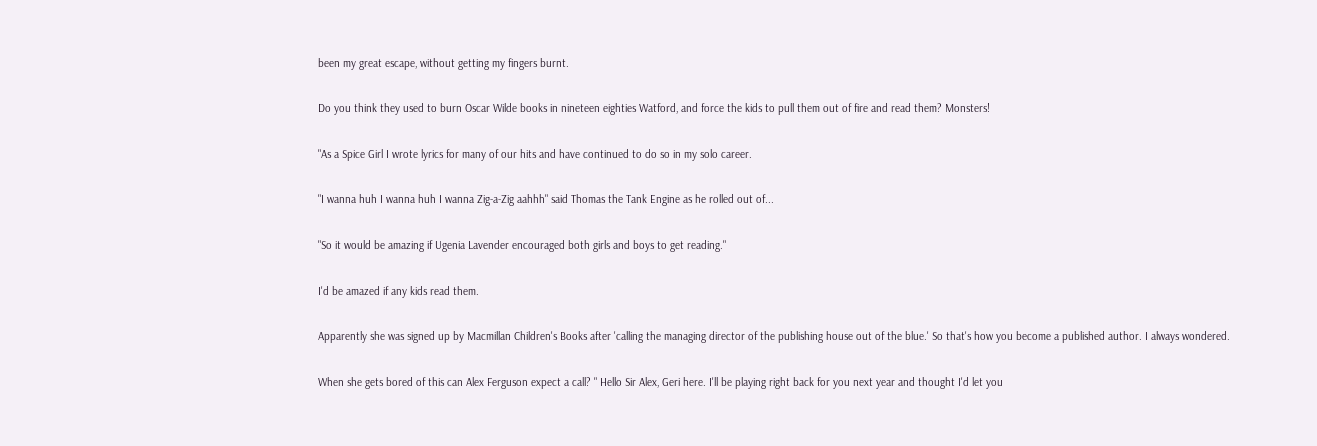been my great escape, without getting my fingers burnt.

Do you think they used to burn Oscar Wilde books in nineteen eighties Watford, and force the kids to pull them out of fire and read them? Monsters!

"As a Spice Girl I wrote lyrics for many of our hits and have continued to do so in my solo career.

"I wanna huh I wanna huh I wanna Zig-a-Zig aahhh" said Thomas the Tank Engine as he rolled out of...

"So it would be amazing if Ugenia Lavender encouraged both girls and boys to get reading."

I'd be amazed if any kids read them.

Apparently she was signed up by Macmillan Children's Books after 'calling the managing director of the publishing house out of the blue.' So that's how you become a published author. I always wondered.

When she gets bored of this can Alex Ferguson expect a call? " Hello Sir Alex, Geri here. I'll be playing right back for you next year and thought I'd let you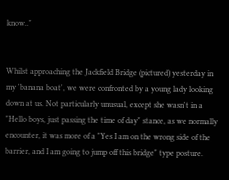know.."


Whilst approaching the Jackfield Bridge (pictured) yesterday in my 'banana boat', we were confronted by a young lady looking down at us. Not particularly unusual, except she wasn't in a "Hello boys, just passing the time of day" stance, as we normally encounter, it was more of a "Yes I am on the wrong side of the barrier, and I am going to jump off this bridge" type posture.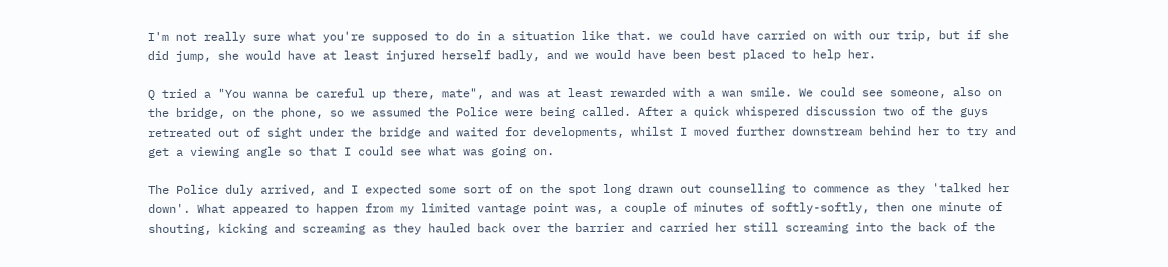I'm not really sure what you're supposed to do in a situation like that. we could have carried on with our trip, but if she did jump, she would have at least injured herself badly, and we would have been best placed to help her.

Q tried a "You wanna be careful up there, mate", and was at least rewarded with a wan smile. We could see someone, also on the bridge, on the phone, so we assumed the Police were being called. After a quick whispered discussion two of the guys retreated out of sight under the bridge and waited for developments, whilst I moved further downstream behind her to try and get a viewing angle so that I could see what was going on.

The Police duly arrived, and I expected some sort of on the spot long drawn out counselling to commence as they 'talked her down'. What appeared to happen from my limited vantage point was, a couple of minutes of softly-softly, then one minute of shouting, kicking and screaming as they hauled back over the barrier and carried her still screaming into the back of the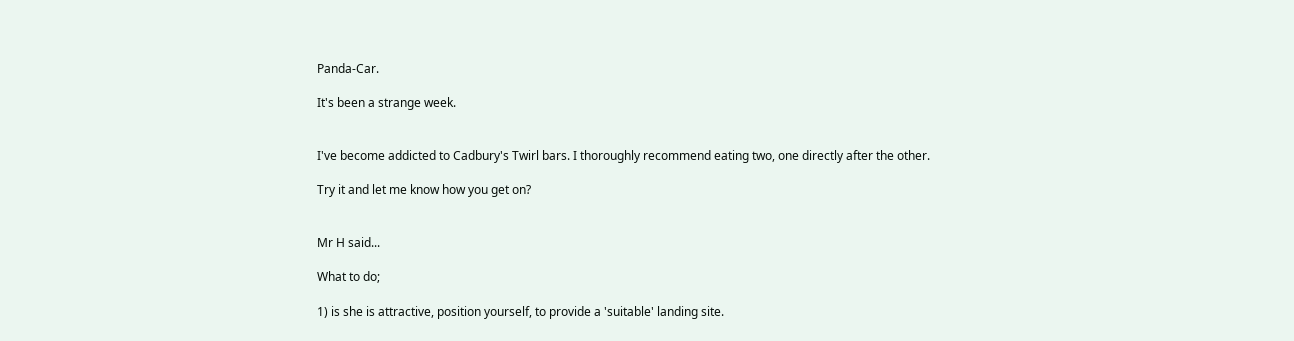Panda-Car.

It's been a strange week.


I've become addicted to Cadbury's Twirl bars. I thoroughly recommend eating two, one directly after the other.

Try it and let me know how you get on?


Mr H said...

What to do;

1) is she is attractive, position yourself, to provide a 'suitable' landing site.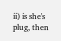ii) is she's plug, then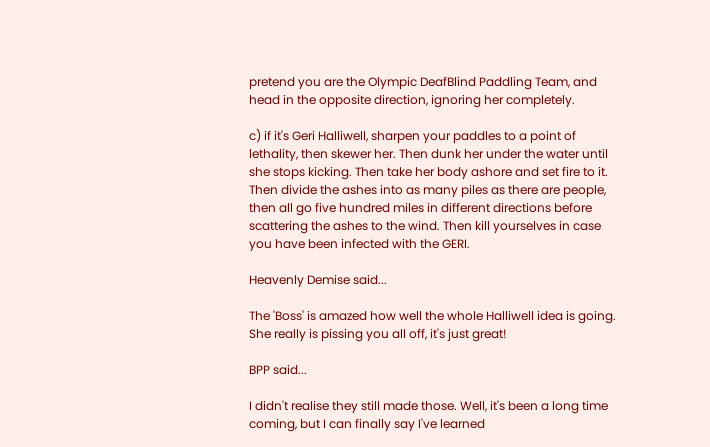pretend you are the Olympic DeafBlind Paddling Team, and head in the opposite direction, ignoring her completely.

c) if it's Geri Halliwell, sharpen your paddles to a point of lethality, then skewer her. Then dunk her under the water until she stops kicking. Then take her body ashore and set fire to it. Then divide the ashes into as many piles as there are people, then all go five hundred miles in different directions before scattering the ashes to the wind. Then kill yourselves in case you have been infected with the GERI.

Heavenly Demise said...

The 'Boss' is amazed how well the whole Halliwell idea is going. She really is pissing you all off, it's just great!

BPP said...

I didn't realise they still made those. Well, it's been a long time coming, but I can finally say I've learned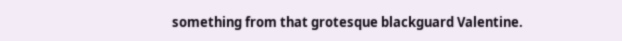something from that grotesque blackguard Valentine.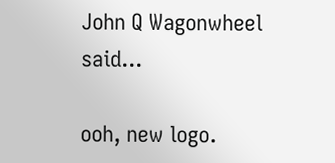John Q Wagonwheel said...

ooh, new logo.